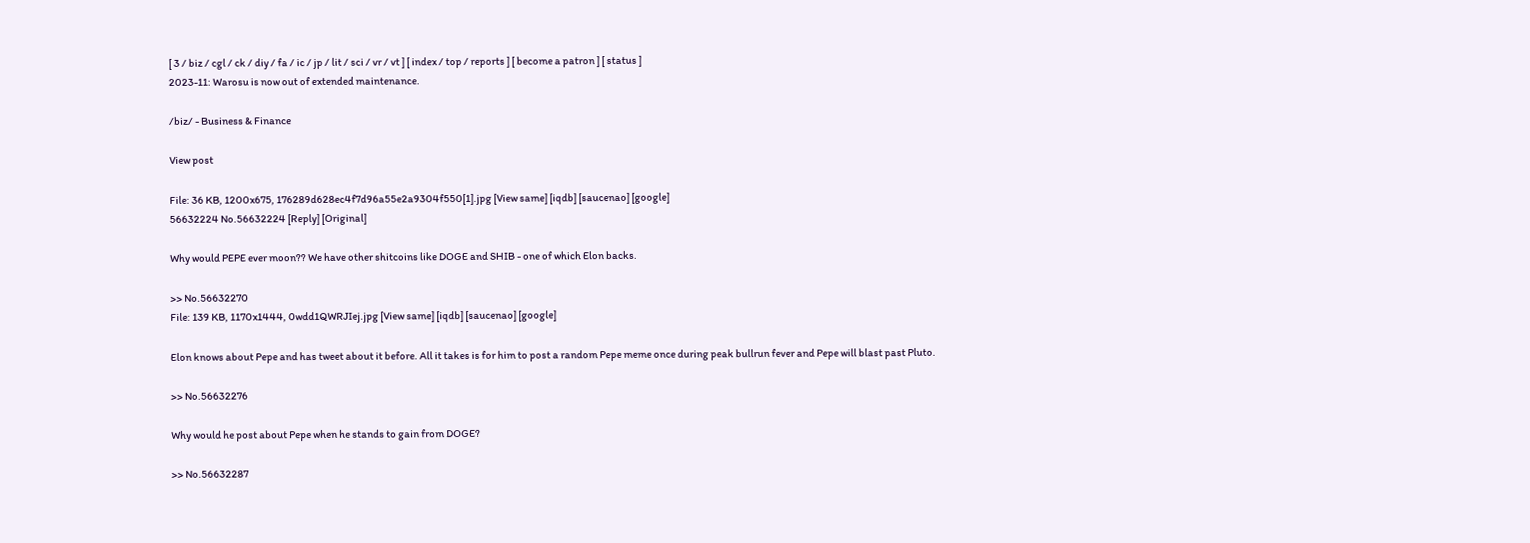[ 3 / biz / cgl / ck / diy / fa / ic / jp / lit / sci / vr / vt ] [ index / top / reports ] [ become a patron ] [ status ]
2023-11: Warosu is now out of extended maintenance.

/biz/ - Business & Finance

View post

File: 36 KB, 1200x675, 176289d628ec4f7d96a55e2a9304f550[1].jpg [View same] [iqdb] [saucenao] [google]
56632224 No.56632224 [Reply] [Original]

Why would PEPE ever moon?? We have other shitcoins like DOGE and SHIB - one of which Elon backs.

>> No.56632270
File: 139 KB, 1170x1444, 0wdd1QWRJIej.jpg [View same] [iqdb] [saucenao] [google]

Elon knows about Pepe and has tweet about it before. All it takes is for him to post a random Pepe meme once during peak bullrun fever and Pepe will blast past Pluto.

>> No.56632276

Why would he post about Pepe when he stands to gain from DOGE?

>> No.56632287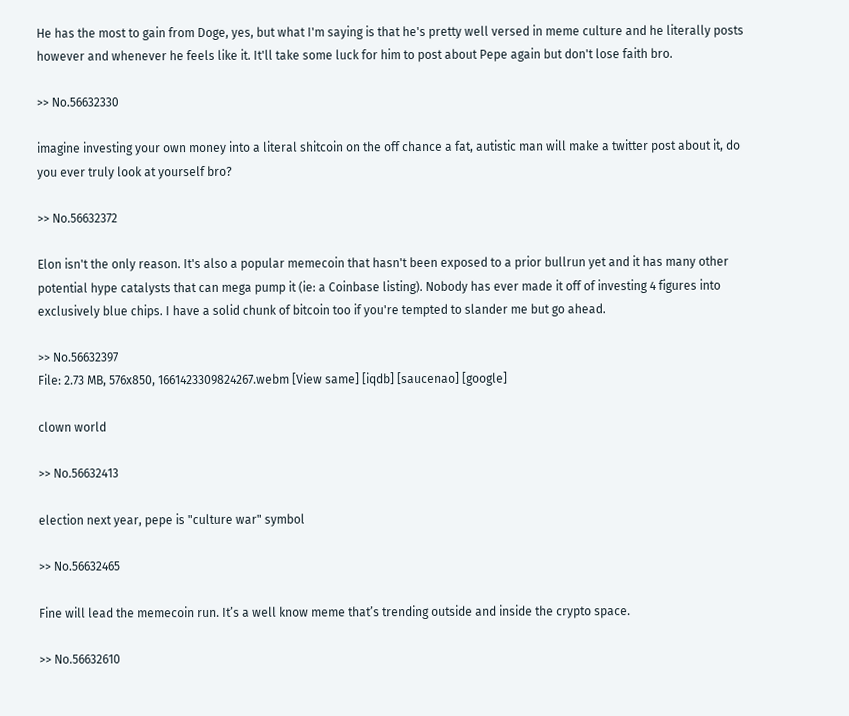He has the most to gain from Doge, yes, but what I'm saying is that he's pretty well versed in meme culture and he literally posts however and whenever he feels like it. It'll take some luck for him to post about Pepe again but don't lose faith bro.

>> No.56632330

imagine investing your own money into a literal shitcoin on the off chance a fat, autistic man will make a twitter post about it, do you ever truly look at yourself bro?

>> No.56632372

Elon isn't the only reason. It's also a popular memecoin that hasn't been exposed to a prior bullrun yet and it has many other potential hype catalysts that can mega pump it (ie: a Coinbase listing). Nobody has ever made it off of investing 4 figures into exclusively blue chips. I have a solid chunk of bitcoin too if you're tempted to slander me but go ahead.

>> No.56632397
File: 2.73 MB, 576x850, 1661423309824267.webm [View same] [iqdb] [saucenao] [google]

clown world

>> No.56632413

election next year, pepe is "culture war" symbol

>> No.56632465

Fine will lead the memecoin run. It’s a well know meme that’s trending outside and inside the crypto space.

>> No.56632610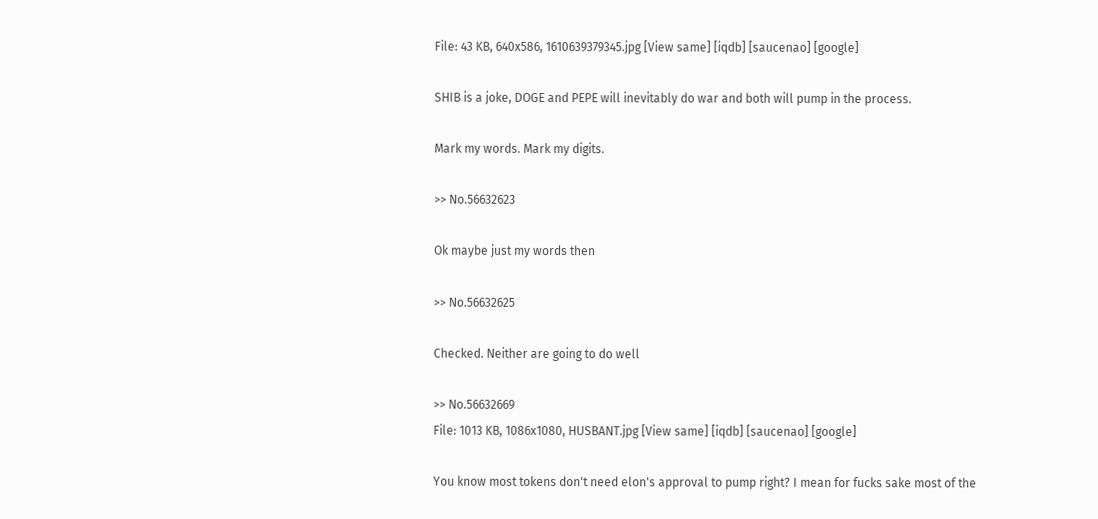File: 43 KB, 640x586, 1610639379345.jpg [View same] [iqdb] [saucenao] [google]

SHIB is a joke, DOGE and PEPE will inevitably do war and both will pump in the process.

Mark my words. Mark my digits.

>> No.56632623

Ok maybe just my words then

>> No.56632625

Checked. Neither are going to do well

>> No.56632669
File: 1013 KB, 1086x1080, HUSBANT.jpg [View same] [iqdb] [saucenao] [google]

You know most tokens don't need elon's approval to pump right? I mean for fucks sake most of the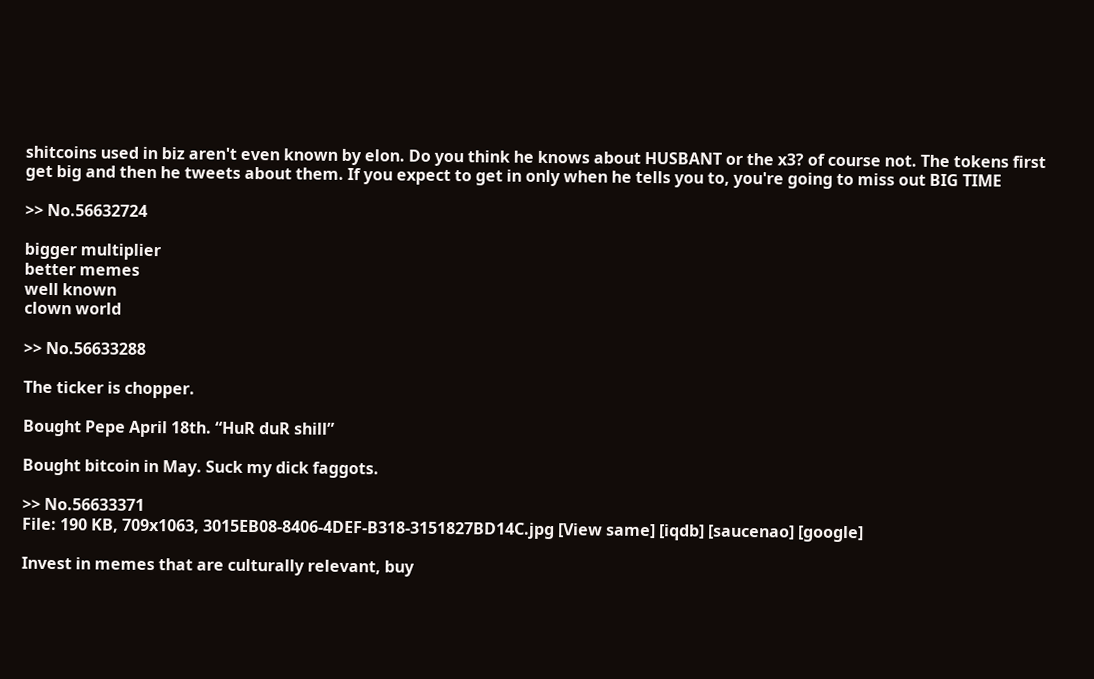shitcoins used in biz aren't even known by elon. Do you think he knows about HUSBANT or the x3? of course not. The tokens first get big and then he tweets about them. If you expect to get in only when he tells you to, you're going to miss out BIG TIME

>> No.56632724

bigger multiplier
better memes
well known
clown world

>> No.56633288

The ticker is chopper.

Bought Pepe April 18th. “HuR duR shill”

Bought bitcoin in May. Suck my dick faggots.

>> No.56633371
File: 190 KB, 709x1063, 3015EB08-8406-4DEF-B318-3151827BD14C.jpg [View same] [iqdb] [saucenao] [google]

Invest in memes that are culturally relevant, buy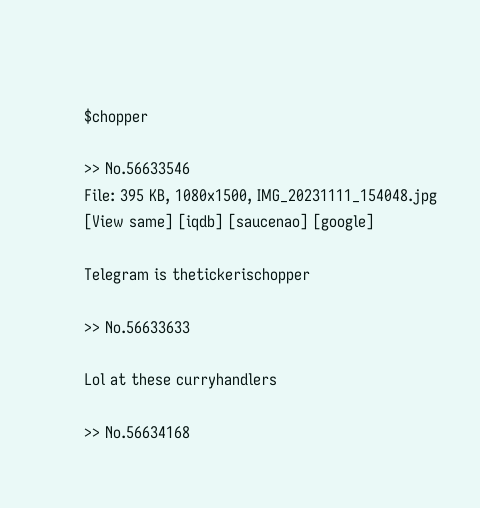$chopper

>> No.56633546
File: 395 KB, 1080x1500, IMG_20231111_154048.jpg [View same] [iqdb] [saucenao] [google]

Telegram is thetickerischopper

>> No.56633633

Lol at these curryhandlers

>> No.56634168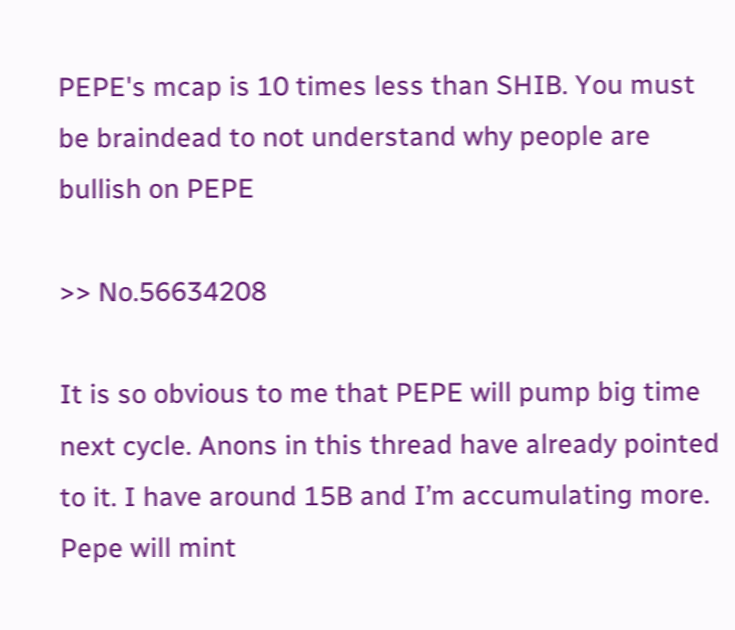PEPE's mcap is 10 times less than SHIB. You must be braindead to not understand why people are bullish on PEPE

>> No.56634208

It is so obvious to me that PEPE will pump big time next cycle. Anons in this thread have already pointed to it. I have around 15B and I’m accumulating more. Pepe will mint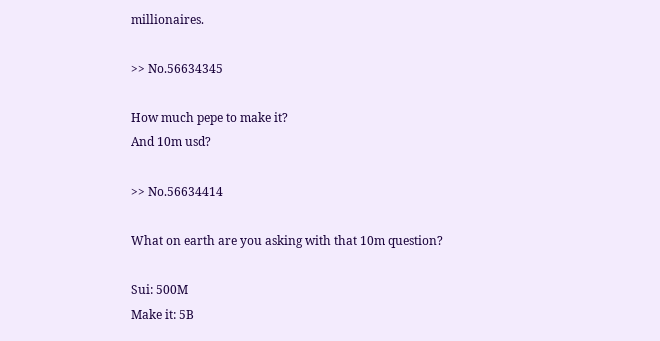millionaires.

>> No.56634345

How much pepe to make it?
And 10m usd?

>> No.56634414

What on earth are you asking with that 10m question?

Sui: 500M
Make it: 5B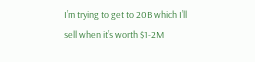I’m trying to get to 20B which I’ll sell when it’s worth $1-2M